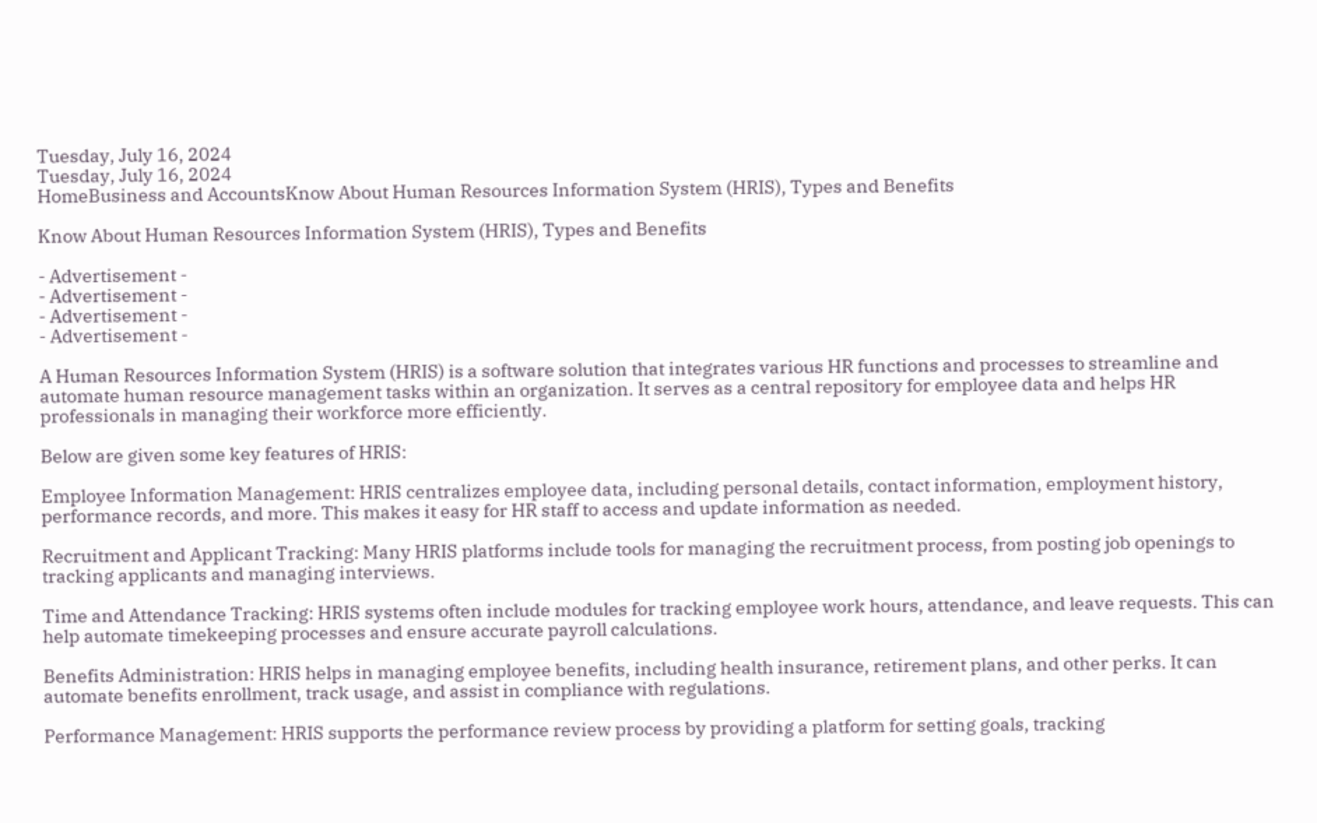Tuesday, July 16, 2024
Tuesday, July 16, 2024
HomeBusiness and AccountsKnow About Human Resources Information System (HRIS), Types and Benefits

Know About Human Resources Information System (HRIS), Types and Benefits

- Advertisement -
- Advertisement -
- Advertisement -
- Advertisement -

A Human Resources Information System (HRIS) is a software solution that integrates various HR functions and processes to streamline and automate human resource management tasks within an organization. It serves as a central repository for employee data and helps HR professionals in managing their workforce more efficiently.

Below are given some key features of HRIS:

Employee Information Management: HRIS centralizes employee data, including personal details, contact information, employment history, performance records, and more. This makes it easy for HR staff to access and update information as needed.

Recruitment and Applicant Tracking: Many HRIS platforms include tools for managing the recruitment process, from posting job openings to tracking applicants and managing interviews.

Time and Attendance Tracking: HRIS systems often include modules for tracking employee work hours, attendance, and leave requests. This can help automate timekeeping processes and ensure accurate payroll calculations.

Benefits Administration: HRIS helps in managing employee benefits, including health insurance, retirement plans, and other perks. It can automate benefits enrollment, track usage, and assist in compliance with regulations.

Performance Management: HRIS supports the performance review process by providing a platform for setting goals, tracking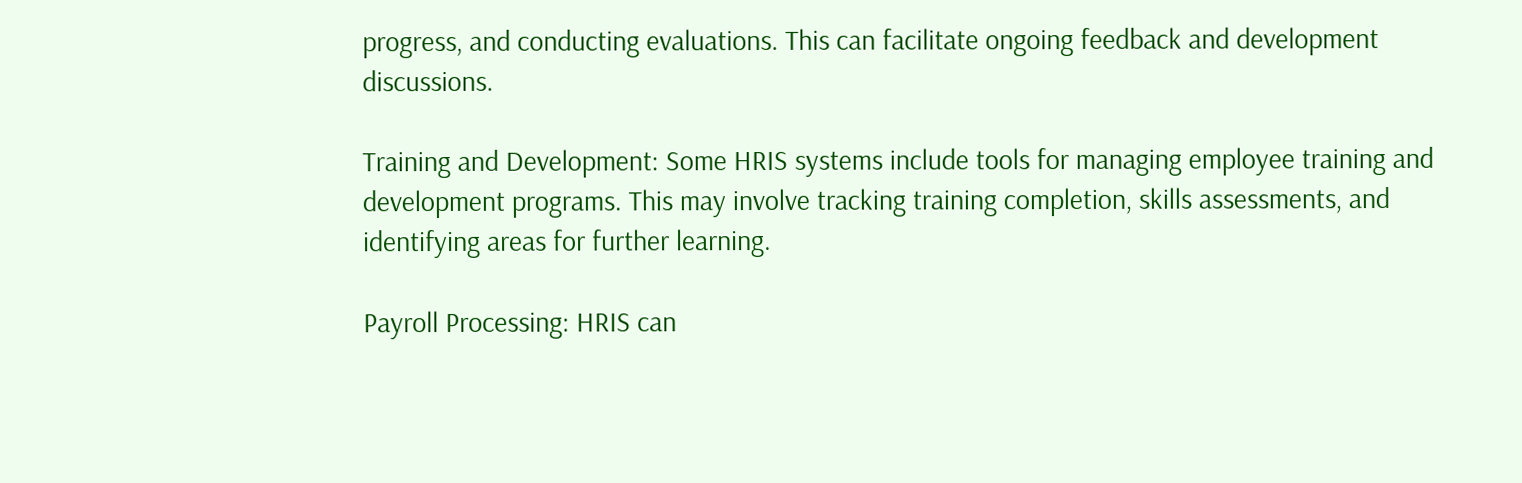progress, and conducting evaluations. This can facilitate ongoing feedback and development discussions.

Training and Development: Some HRIS systems include tools for managing employee training and development programs. This may involve tracking training completion, skills assessments, and identifying areas for further learning.

Payroll Processing: HRIS can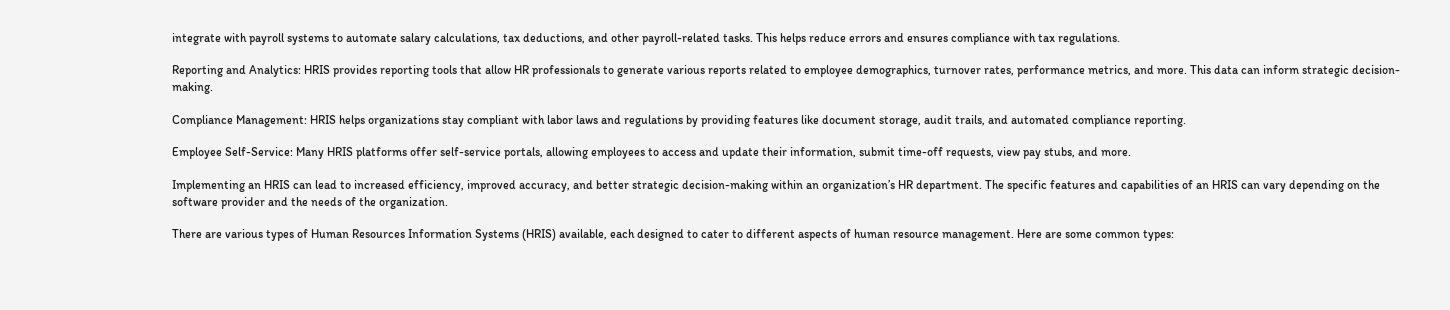integrate with payroll systems to automate salary calculations, tax deductions, and other payroll-related tasks. This helps reduce errors and ensures compliance with tax regulations.

Reporting and Analytics: HRIS provides reporting tools that allow HR professionals to generate various reports related to employee demographics, turnover rates, performance metrics, and more. This data can inform strategic decision-making.

Compliance Management: HRIS helps organizations stay compliant with labor laws and regulations by providing features like document storage, audit trails, and automated compliance reporting.

Employee Self-Service: Many HRIS platforms offer self-service portals, allowing employees to access and update their information, submit time-off requests, view pay stubs, and more.

Implementing an HRIS can lead to increased efficiency, improved accuracy, and better strategic decision-making within an organization’s HR department. The specific features and capabilities of an HRIS can vary depending on the software provider and the needs of the organization.

There are various types of Human Resources Information Systems (HRIS) available, each designed to cater to different aspects of human resource management. Here are some common types: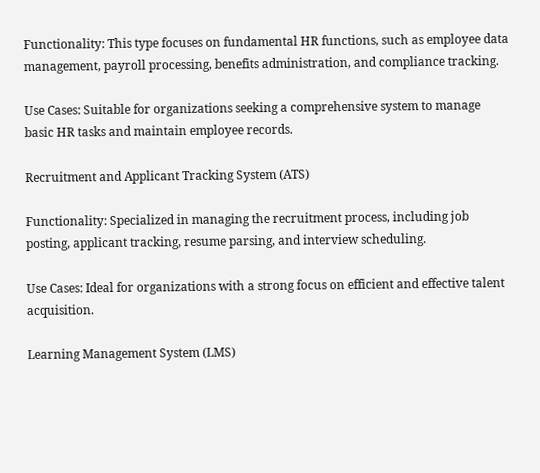Functionality: This type focuses on fundamental HR functions, such as employee data management, payroll processing, benefits administration, and compliance tracking.

Use Cases: Suitable for organizations seeking a comprehensive system to manage basic HR tasks and maintain employee records.

Recruitment and Applicant Tracking System (ATS)

Functionality: Specialized in managing the recruitment process, including job posting, applicant tracking, resume parsing, and interview scheduling.

Use Cases: Ideal for organizations with a strong focus on efficient and effective talent acquisition.

Learning Management System (LMS)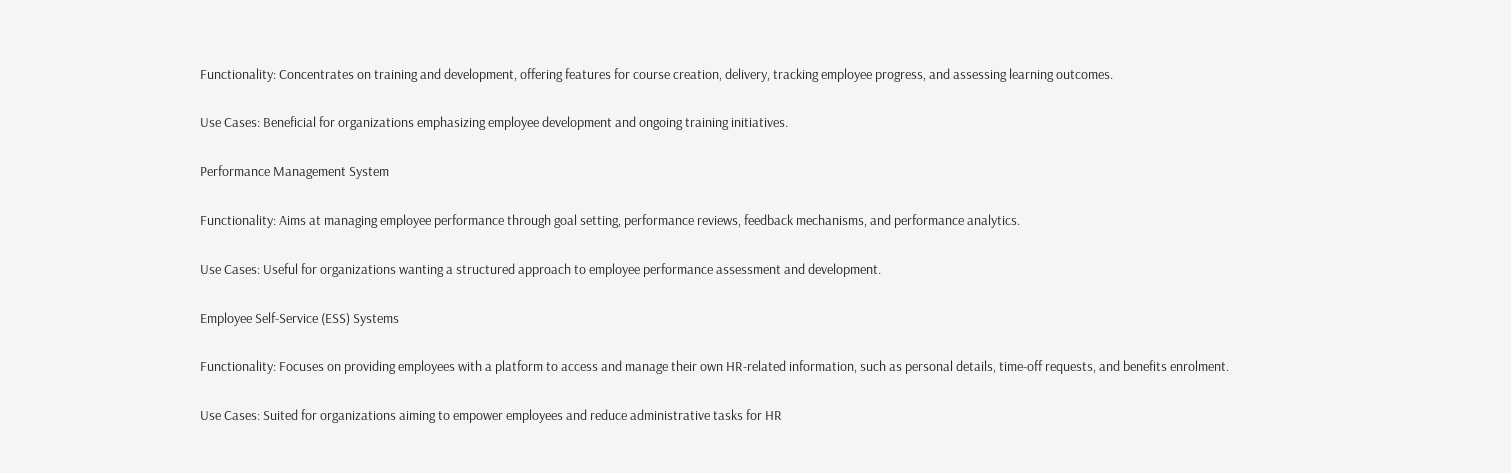Functionality: Concentrates on training and development, offering features for course creation, delivery, tracking employee progress, and assessing learning outcomes.

Use Cases: Beneficial for organizations emphasizing employee development and ongoing training initiatives.

Performance Management System

Functionality: Aims at managing employee performance through goal setting, performance reviews, feedback mechanisms, and performance analytics.

Use Cases: Useful for organizations wanting a structured approach to employee performance assessment and development.

Employee Self-Service (ESS) Systems

Functionality: Focuses on providing employees with a platform to access and manage their own HR-related information, such as personal details, time-off requests, and benefits enrolment.

Use Cases: Suited for organizations aiming to empower employees and reduce administrative tasks for HR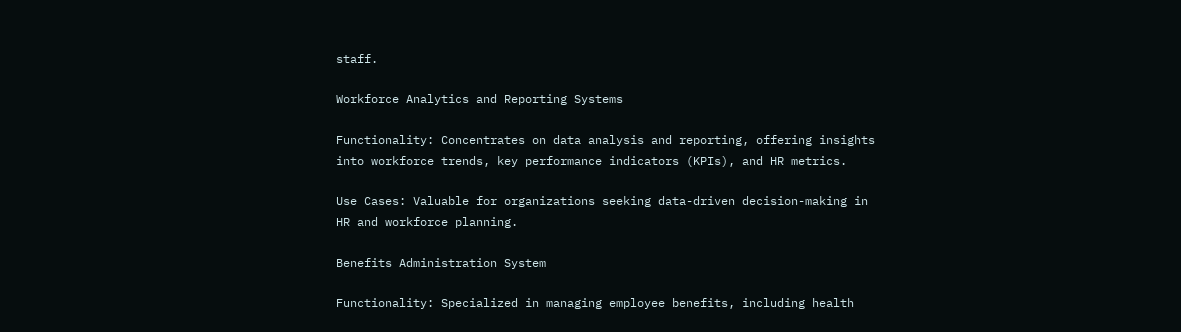staff.

Workforce Analytics and Reporting Systems

Functionality: Concentrates on data analysis and reporting, offering insights into workforce trends, key performance indicators (KPIs), and HR metrics.

Use Cases: Valuable for organizations seeking data-driven decision-making in HR and workforce planning.

Benefits Administration System

Functionality: Specialized in managing employee benefits, including health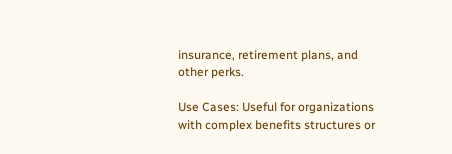insurance, retirement plans, and other perks.

Use Cases: Useful for organizations with complex benefits structures or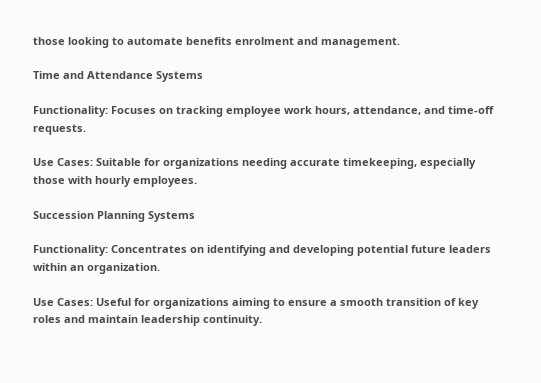those looking to automate benefits enrolment and management.

Time and Attendance Systems

Functionality: Focuses on tracking employee work hours, attendance, and time-off requests.

Use Cases: Suitable for organizations needing accurate timekeeping, especially those with hourly employees.

Succession Planning Systems

Functionality: Concentrates on identifying and developing potential future leaders within an organization.

Use Cases: Useful for organizations aiming to ensure a smooth transition of key roles and maintain leadership continuity.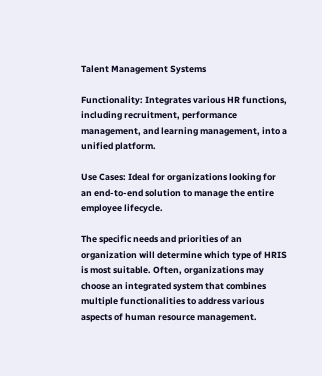Talent Management Systems

Functionality: Integrates various HR functions, including recruitment, performance management, and learning management, into a unified platform.

Use Cases: Ideal for organizations looking for an end-to-end solution to manage the entire employee lifecycle.

The specific needs and priorities of an organization will determine which type of HRIS is most suitable. Often, organizations may choose an integrated system that combines multiple functionalities to address various aspects of human resource management.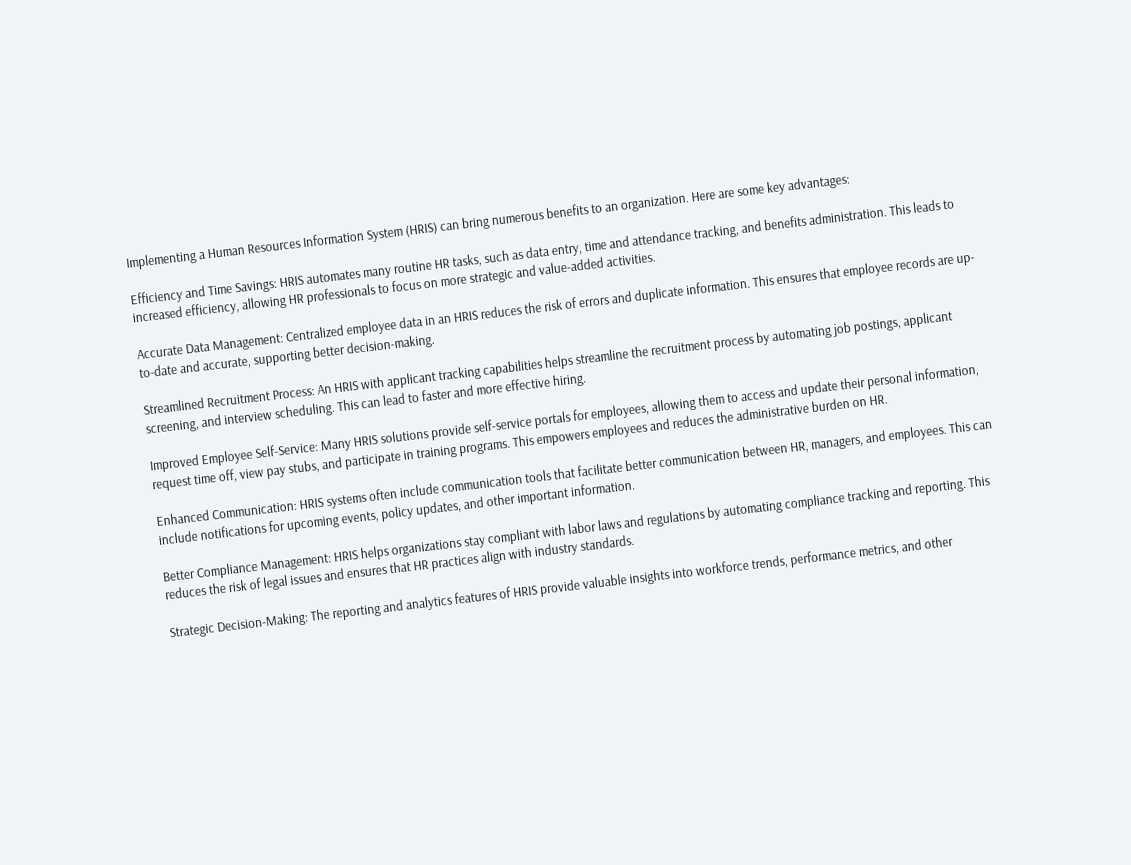Implementing a Human Resources Information System (HRIS) can bring numerous benefits to an organization. Here are some key advantages:

Efficiency and Time Savings: HRIS automates many routine HR tasks, such as data entry, time and attendance tracking, and benefits administration. This leads to increased efficiency, allowing HR professionals to focus on more strategic and value-added activities.

Accurate Data Management: Centralized employee data in an HRIS reduces the risk of errors and duplicate information. This ensures that employee records are up-to-date and accurate, supporting better decision-making.

Streamlined Recruitment Process: An HRIS with applicant tracking capabilities helps streamline the recruitment process by automating job postings, applicant screening, and interview scheduling. This can lead to faster and more effective hiring.

Improved Employee Self-Service: Many HRIS solutions provide self-service portals for employees, allowing them to access and update their personal information, request time off, view pay stubs, and participate in training programs. This empowers employees and reduces the administrative burden on HR.

Enhanced Communication: HRIS systems often include communication tools that facilitate better communication between HR, managers, and employees. This can include notifications for upcoming events, policy updates, and other important information.

Better Compliance Management: HRIS helps organizations stay compliant with labor laws and regulations by automating compliance tracking and reporting. This reduces the risk of legal issues and ensures that HR practices align with industry standards.

Strategic Decision-Making: The reporting and analytics features of HRIS provide valuable insights into workforce trends, performance metrics, and other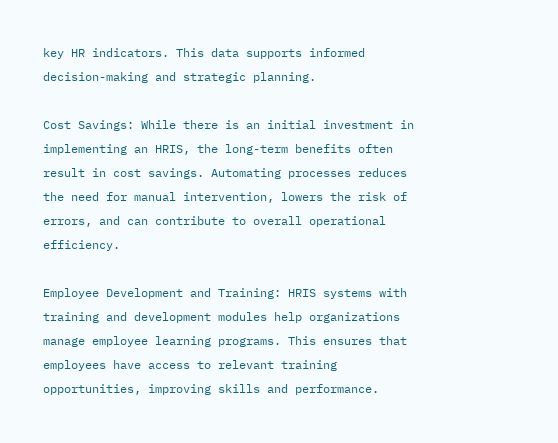key HR indicators. This data supports informed decision-making and strategic planning.

Cost Savings: While there is an initial investment in implementing an HRIS, the long-term benefits often result in cost savings. Automating processes reduces the need for manual intervention, lowers the risk of errors, and can contribute to overall operational efficiency.

Employee Development and Training: HRIS systems with training and development modules help organizations manage employee learning programs. This ensures that employees have access to relevant training opportunities, improving skills and performance.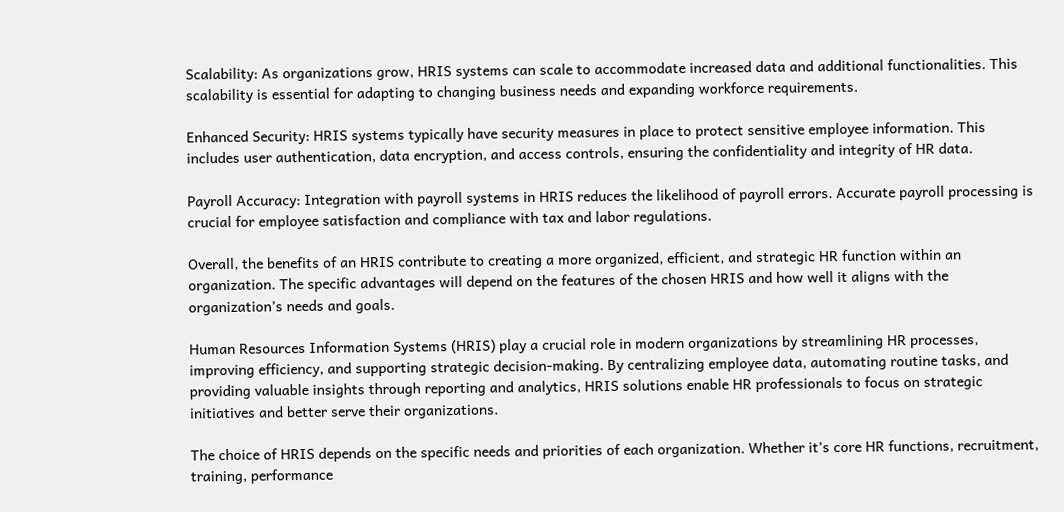Scalability: As organizations grow, HRIS systems can scale to accommodate increased data and additional functionalities. This scalability is essential for adapting to changing business needs and expanding workforce requirements.

Enhanced Security: HRIS systems typically have security measures in place to protect sensitive employee information. This includes user authentication, data encryption, and access controls, ensuring the confidentiality and integrity of HR data.

Payroll Accuracy: Integration with payroll systems in HRIS reduces the likelihood of payroll errors. Accurate payroll processing is crucial for employee satisfaction and compliance with tax and labor regulations.

Overall, the benefits of an HRIS contribute to creating a more organized, efficient, and strategic HR function within an organization. The specific advantages will depend on the features of the chosen HRIS and how well it aligns with the organization’s needs and goals.

Human Resources Information Systems (HRIS) play a crucial role in modern organizations by streamlining HR processes, improving efficiency, and supporting strategic decision-making. By centralizing employee data, automating routine tasks, and providing valuable insights through reporting and analytics, HRIS solutions enable HR professionals to focus on strategic initiatives and better serve their organizations.

The choice of HRIS depends on the specific needs and priorities of each organization. Whether it’s core HR functions, recruitment, training, performance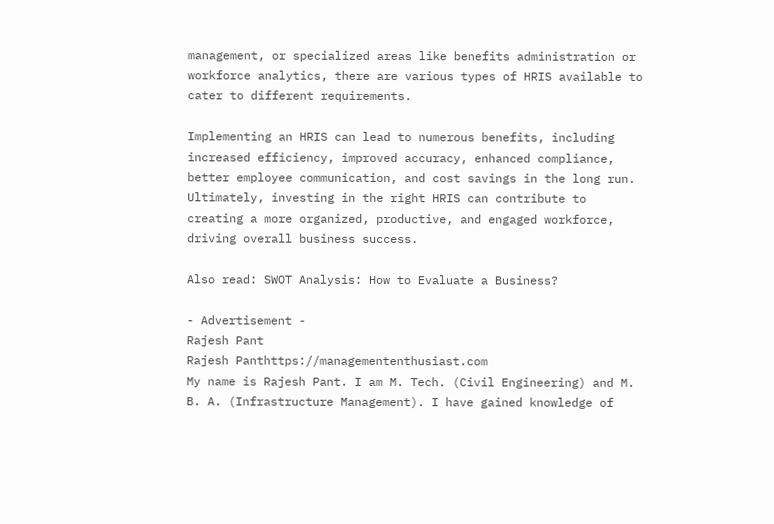management, or specialized areas like benefits administration or workforce analytics, there are various types of HRIS available to cater to different requirements.

Implementing an HRIS can lead to numerous benefits, including increased efficiency, improved accuracy, enhanced compliance, better employee communication, and cost savings in the long run. Ultimately, investing in the right HRIS can contribute to creating a more organized, productive, and engaged workforce, driving overall business success.

Also read: SWOT Analysis: How to Evaluate a Business?

- Advertisement -
Rajesh Pant
Rajesh Panthttps://managemententhusiast.com
My name is Rajesh Pant. I am M. Tech. (Civil Engineering) and M. B. A. (Infrastructure Management). I have gained knowledge of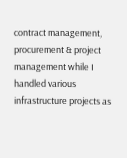contract management, procurement & project management while I handled various infrastructure projects as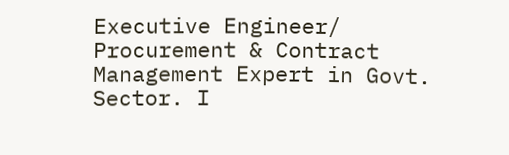Executive Engineer/ Procurement & Contract Management Expert in Govt. Sector. I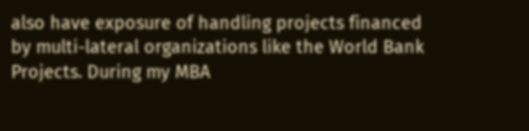also have exposure of handling projects financed by multi-lateral organizations like the World Bank Projects. During my MBA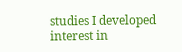studies I developed interest in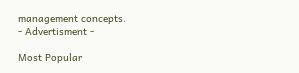management concepts.
- Advertisment -

Most Popular